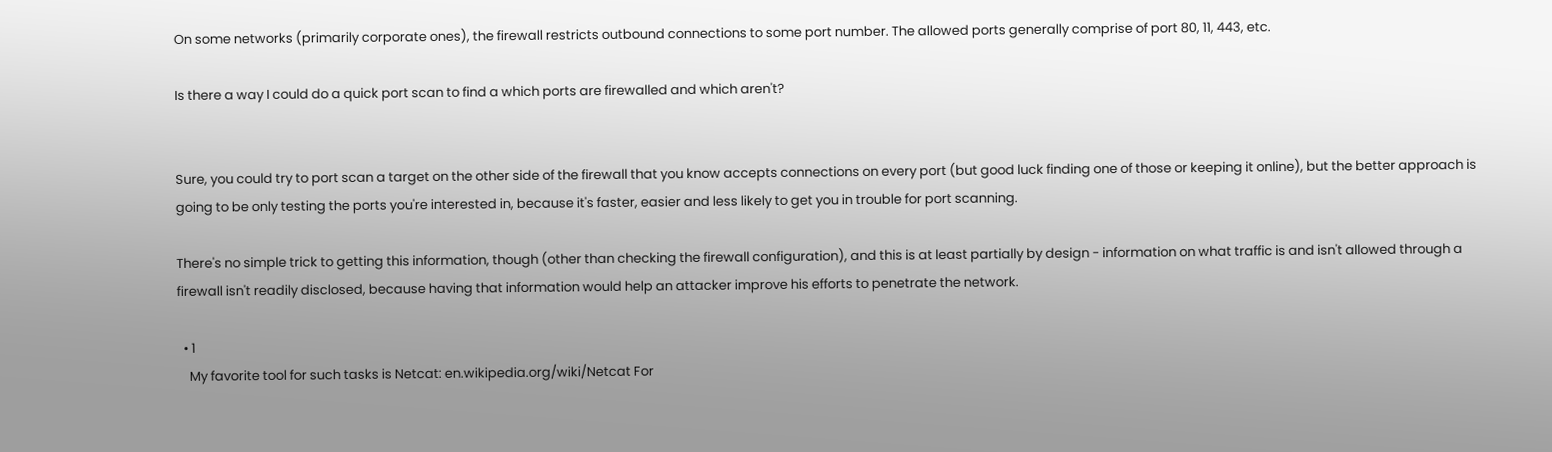On some networks (primarily corporate ones), the firewall restricts outbound connections to some port number. The allowed ports generally comprise of port 80, 11, 443, etc.

Is there a way I could do a quick port scan to find a which ports are firewalled and which aren't?


Sure, you could try to port scan a target on the other side of the firewall that you know accepts connections on every port (but good luck finding one of those or keeping it online), but the better approach is going to be only testing the ports you're interested in, because it's faster, easier and less likely to get you in trouble for port scanning.

There's no simple trick to getting this information, though (other than checking the firewall configuration), and this is at least partially by design - information on what traffic is and isn't allowed through a firewall isn't readily disclosed, because having that information would help an attacker improve his efforts to penetrate the network.

  • 1
    My favorite tool for such tasks is Netcat: en.wikipedia.org/wiki/Netcat For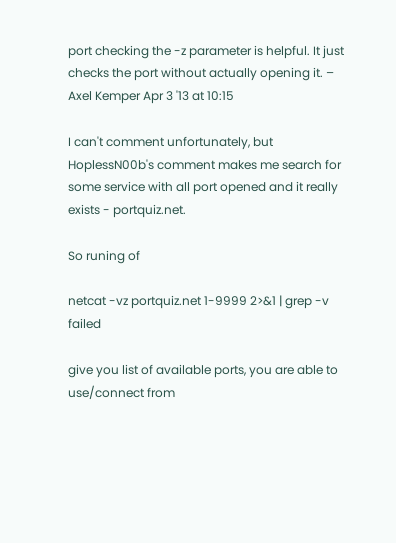port checking the -z parameter is helpful. It just checks the port without actually opening it. – Axel Kemper Apr 3 '13 at 10:15

I can't comment unfortunately, but HoplessN00b's comment makes me search for some service with all port opened and it really exists - portquiz.net.

So runing of

netcat -vz portquiz.net 1-9999 2>&1 | grep -v failed

give you list of available ports, you are able to use/connect from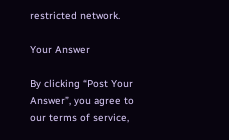restricted network.

Your Answer

By clicking “Post Your Answer”, you agree to our terms of service,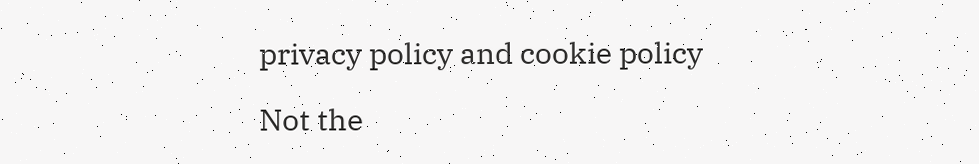privacy policy and cookie policy

Not the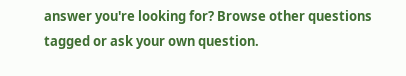answer you're looking for? Browse other questions tagged or ask your own question.